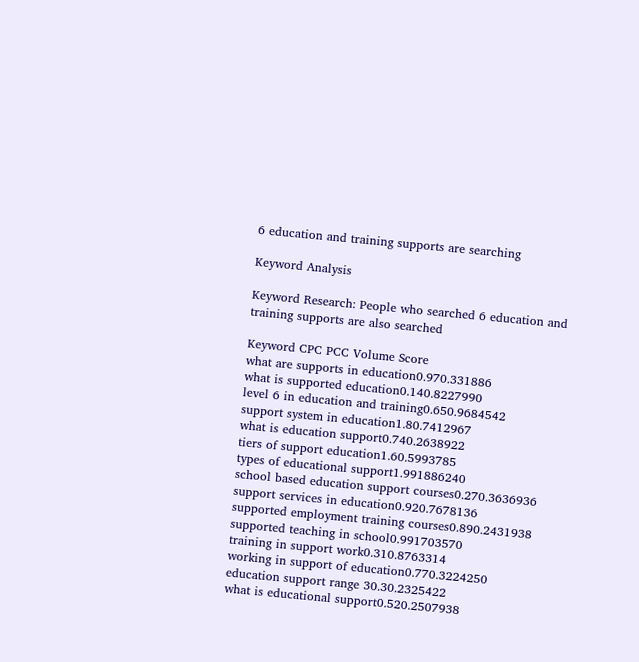6 education and training supports are searching

Keyword Analysis

Keyword Research: People who searched 6 education and training supports are also searched

Keyword CPC PCC Volume Score
what are supports in education0.970.331886
what is supported education0.140.8227990
level 6 in education and training0.650.9684542
support system in education1.80.7412967
what is education support0.740.2638922
tiers of support education1.60.5993785
types of educational support1.991886240
school based education support courses0.270.3636936
support services in education0.920.7678136
supported employment training courses0.890.2431938
supported teaching in school0.991703570
training in support work0.310.8763314
working in support of education0.770.3224250
education support range 30.30.2325422
what is educational support0.520.2507938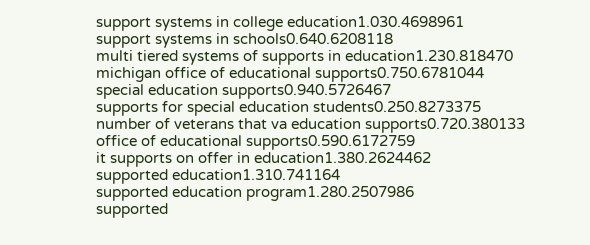support systems in college education1.030.4698961
support systems in schools0.640.6208118
multi tiered systems of supports in education1.230.818470
michigan office of educational supports0.750.6781044
special education supports0.940.5726467
supports for special education students0.250.8273375
number of veterans that va education supports0.720.380133
office of educational supports0.590.6172759
it supports on offer in education1.380.2624462
supported education1.310.741164
supported education program1.280.2507986
supported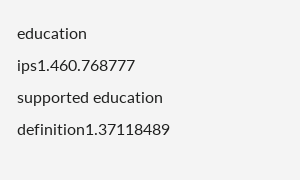education ips1.460.768777
supported education definition1.37118489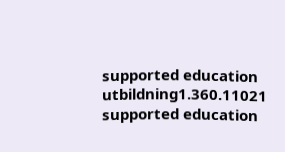supported education utbildning1.360.11021
supported education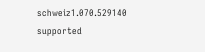schweiz1.070.529140
supported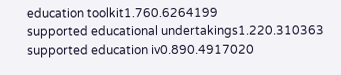education toolkit1.760.6264199
supported educational undertakings1.220.310363
supported education iv0.890.4917020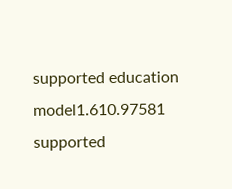supported education model1.610.97581
supported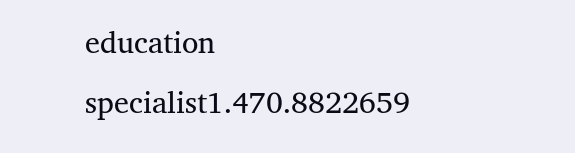education specialist1.470.8822659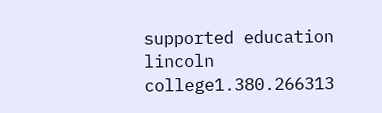supported education lincoln college1.380.266313